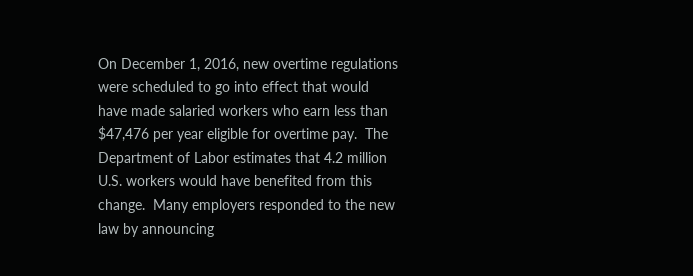On December 1, 2016, new overtime regulations were scheduled to go into effect that would have made salaried workers who earn less than $47,476 per year eligible for overtime pay.  The Department of Labor estimates that 4.2 million U.S. workers would have benefited from this change.  Many employers responded to the new law by announcing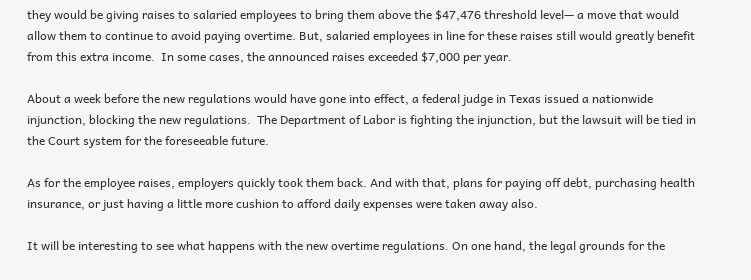they would be giving raises to salaried employees to bring them above the $47,476 threshold level— a move that would allow them to continue to avoid paying overtime. But, salaried employees in line for these raises still would greatly benefit from this extra income.  In some cases, the announced raises exceeded $7,000 per year.

About a week before the new regulations would have gone into effect, a federal judge in Texas issued a nationwide injunction, blocking the new regulations.  The Department of Labor is fighting the injunction, but the lawsuit will be tied in the Court system for the foreseeable future.

As for the employee raises, employers quickly took them back. And with that, plans for paying off debt, purchasing health insurance, or just having a little more cushion to afford daily expenses were taken away also.

It will be interesting to see what happens with the new overtime regulations. On one hand, the legal grounds for the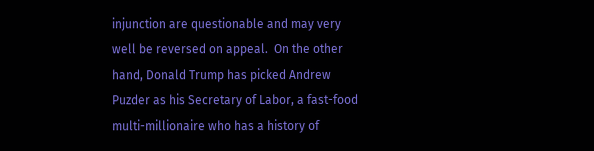injunction are questionable and may very well be reversed on appeal.  On the other hand, Donald Trump has picked Andrew Puzder as his Secretary of Labor, a fast-food multi-millionaire who has a history of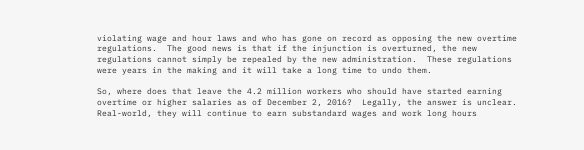violating wage and hour laws and who has gone on record as opposing the new overtime regulations.  The good news is that if the injunction is overturned, the new regulations cannot simply be repealed by the new administration.  These regulations were years in the making and it will take a long time to undo them.

So, where does that leave the 4.2 million workers who should have started earning overtime or higher salaries as of December 2, 2016?  Legally, the answer is unclear.  Real-world, they will continue to earn substandard wages and work long hours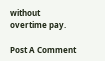without overtime pay.

Post A Comment